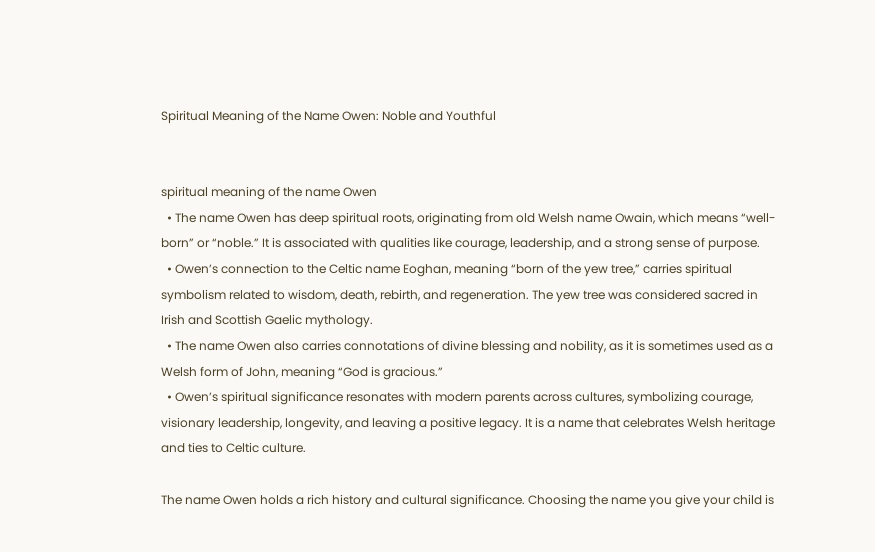Spiritual Meaning of the Name Owen: Noble and Youthful


spiritual meaning of the name Owen
  • The name Owen has deep spiritual roots, originating from old Welsh name Owain, which means “well-born” or “noble.” It is associated with qualities like courage, leadership, and a strong sense of purpose.
  • Owen’s connection to the Celtic name Eoghan, meaning “born of the yew tree,” carries spiritual symbolism related to wisdom, death, rebirth, and regeneration. The yew tree was considered sacred in Irish and Scottish Gaelic mythology.
  • The name Owen also carries connotations of divine blessing and nobility, as it is sometimes used as a Welsh form of John, meaning “God is gracious.”
  • Owen’s spiritual significance resonates with modern parents across cultures, symbolizing courage, visionary leadership, longevity, and leaving a positive legacy. It is a name that celebrates Welsh heritage and ties to Celtic culture.

The name Owen holds a rich history and cultural significance. Choosing the name you give your child is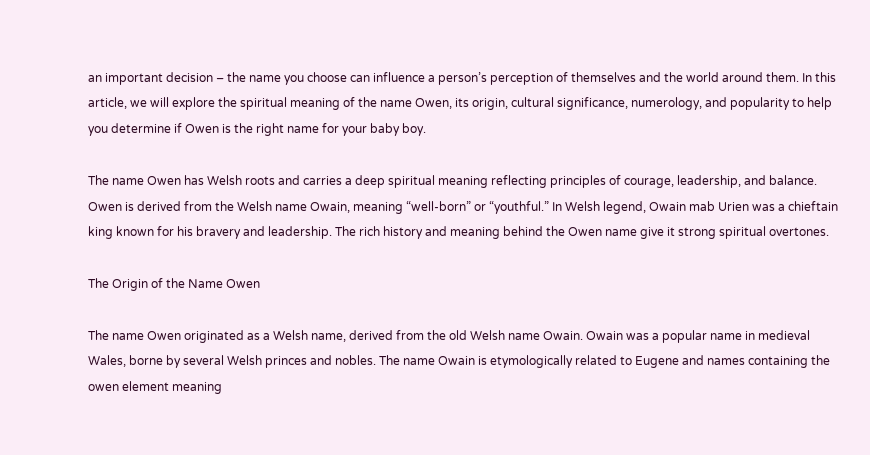an important decision – the name you choose can influence a person’s perception of themselves and the world around them. In this article, we will explore the spiritual meaning of the name Owen, its origin, cultural significance, numerology, and popularity to help you determine if Owen is the right name for your baby boy.

The name Owen has Welsh roots and carries a deep spiritual meaning reflecting principles of courage, leadership, and balance. Owen is derived from the Welsh name Owain, meaning “well-born” or “youthful.” In Welsh legend, Owain mab Urien was a chieftain king known for his bravery and leadership. The rich history and meaning behind the Owen name give it strong spiritual overtones.

The Origin of the Name Owen

The name Owen originated as a Welsh name, derived from the old Welsh name Owain. Owain was a popular name in medieval Wales, borne by several Welsh princes and nobles. The name Owain is etymologically related to Eugene and names containing the owen element meaning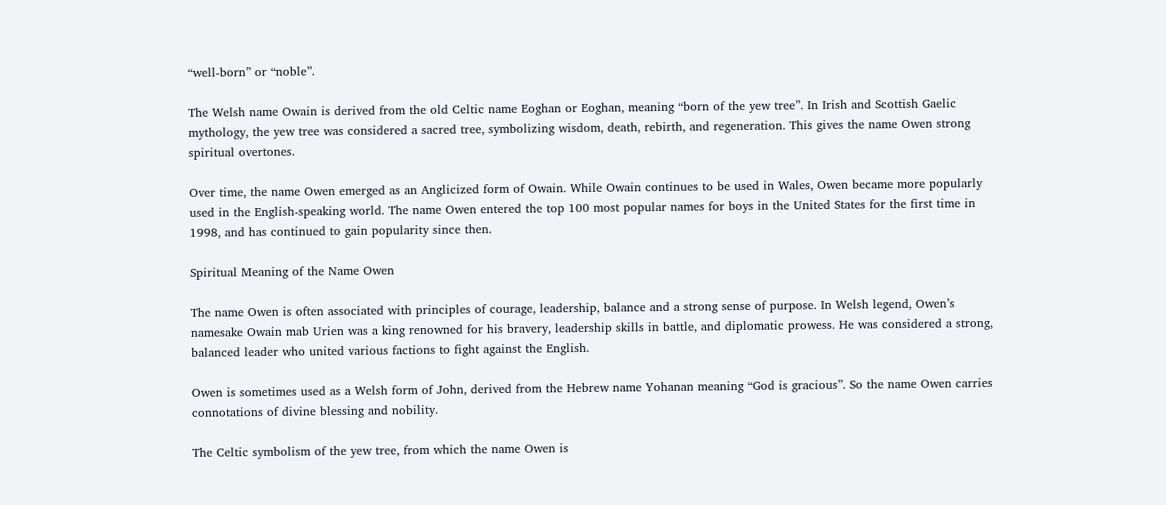“well-born” or “noble”.

The Welsh name Owain is derived from the old Celtic name Eoghan or Eoghan, meaning “born of the yew tree”. In Irish and Scottish Gaelic mythology, the yew tree was considered a sacred tree, symbolizing wisdom, death, rebirth, and regeneration. This gives the name Owen strong spiritual overtones.

Over time, the name Owen emerged as an Anglicized form of Owain. While Owain continues to be used in Wales, Owen became more popularly used in the English-speaking world. The name Owen entered the top 100 most popular names for boys in the United States for the first time in 1998, and has continued to gain popularity since then.

Spiritual Meaning of the Name Owen

The name Owen is often associated with principles of courage, leadership, balance and a strong sense of purpose. In Welsh legend, Owen’s namesake Owain mab Urien was a king renowned for his bravery, leadership skills in battle, and diplomatic prowess. He was considered a strong, balanced leader who united various factions to fight against the English.

Owen is sometimes used as a Welsh form of John, derived from the Hebrew name Yohanan meaning “God is gracious”. So the name Owen carries connotations of divine blessing and nobility.

The Celtic symbolism of the yew tree, from which the name Owen is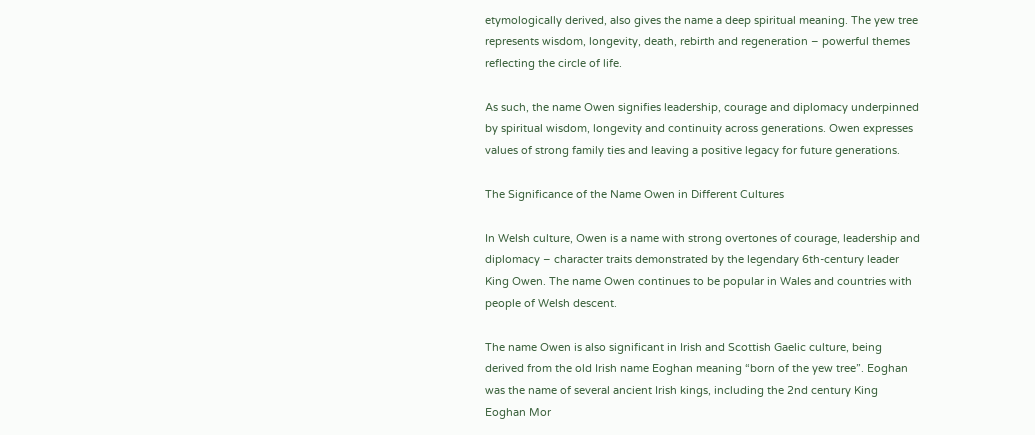etymologically derived, also gives the name a deep spiritual meaning. The yew tree represents wisdom, longevity, death, rebirth and regeneration – powerful themes reflecting the circle of life.

As such, the name Owen signifies leadership, courage and diplomacy underpinned by spiritual wisdom, longevity and continuity across generations. Owen expresses values of strong family ties and leaving a positive legacy for future generations.

The Significance of the Name Owen in Different Cultures

In Welsh culture, Owen is a name with strong overtones of courage, leadership and diplomacy – character traits demonstrated by the legendary 6th-century leader King Owen. The name Owen continues to be popular in Wales and countries with people of Welsh descent.

The name Owen is also significant in Irish and Scottish Gaelic culture, being derived from the old Irish name Eoghan meaning “born of the yew tree”. Eoghan was the name of several ancient Irish kings, including the 2nd century King Eoghan Mor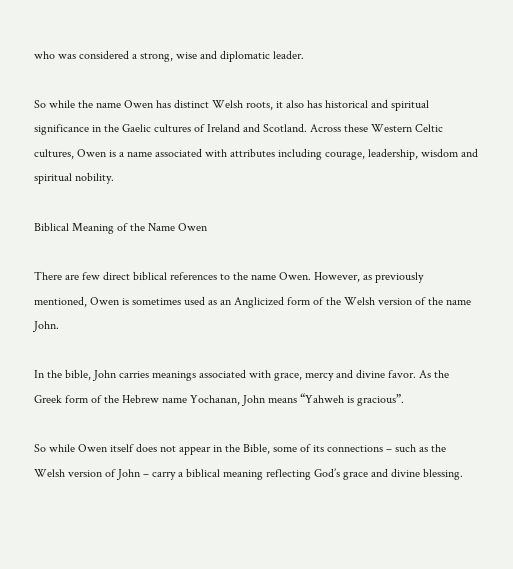who was considered a strong, wise and diplomatic leader.

So while the name Owen has distinct Welsh roots, it also has historical and spiritual significance in the Gaelic cultures of Ireland and Scotland. Across these Western Celtic cultures, Owen is a name associated with attributes including courage, leadership, wisdom and spiritual nobility.

Biblical Meaning of the Name Owen

There are few direct biblical references to the name Owen. However, as previously mentioned, Owen is sometimes used as an Anglicized form of the Welsh version of the name John.

In the bible, John carries meanings associated with grace, mercy and divine favor. As the Greek form of the Hebrew name Yochanan, John means “Yahweh is gracious”.

So while Owen itself does not appear in the Bible, some of its connections – such as the Welsh version of John – carry a biblical meaning reflecting God’s grace and divine blessing.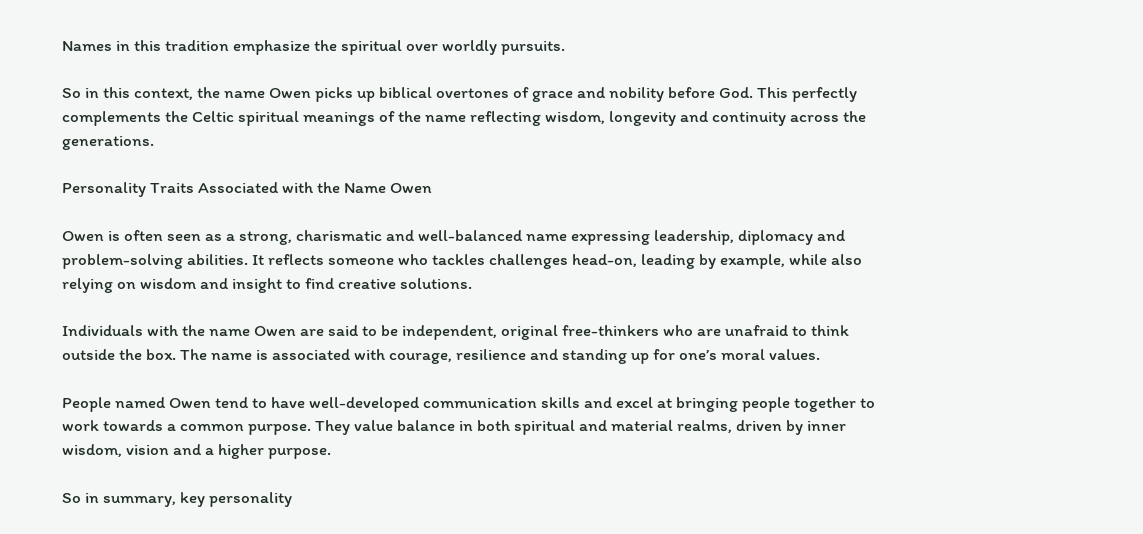Names in this tradition emphasize the spiritual over worldly pursuits.

So in this context, the name Owen picks up biblical overtones of grace and nobility before God. This perfectly complements the Celtic spiritual meanings of the name reflecting wisdom, longevity and continuity across the generations.

Personality Traits Associated with the Name Owen

Owen is often seen as a strong, charismatic and well-balanced name expressing leadership, diplomacy and problem-solving abilities. It reflects someone who tackles challenges head-on, leading by example, while also relying on wisdom and insight to find creative solutions.

Individuals with the name Owen are said to be independent, original free-thinkers who are unafraid to think outside the box. The name is associated with courage, resilience and standing up for one’s moral values.

People named Owen tend to have well-developed communication skills and excel at bringing people together to work towards a common purpose. They value balance in both spiritual and material realms, driven by inner wisdom, vision and a higher purpose.

So in summary, key personality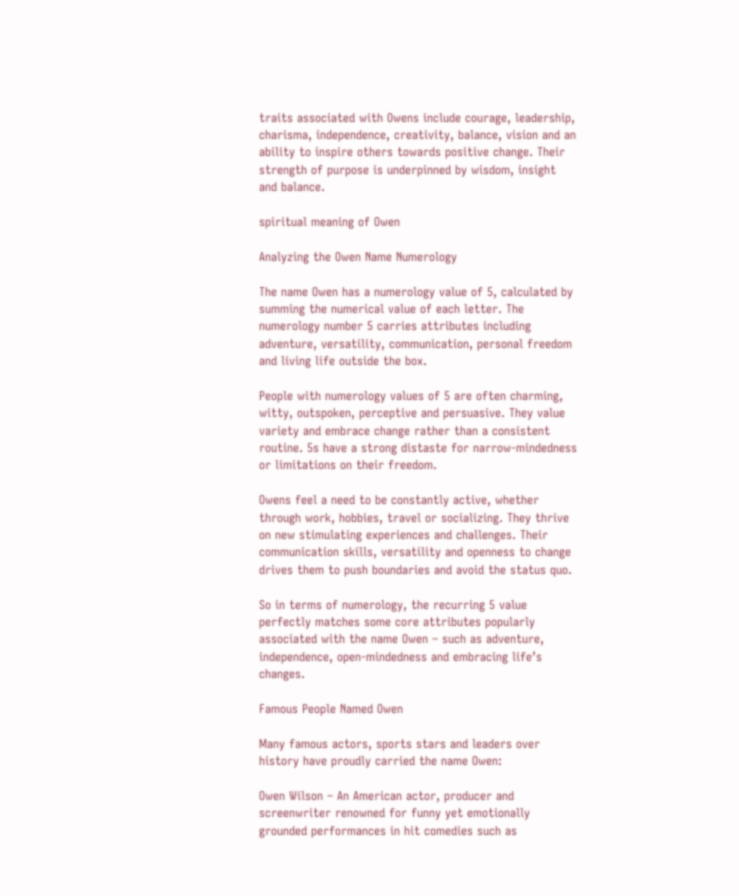traits associated with Owens include courage, leadership, charisma, independence, creativity, balance, vision and an ability to inspire others towards positive change. Their strength of purpose is underpinned by wisdom, insight and balance.

spiritual meaning of Owen

Analyzing the Owen Name Numerology

The name Owen has a numerology value of 5, calculated by summing the numerical value of each letter. The numerology number 5 carries attributes including adventure, versatility, communication, personal freedom and living life outside the box.

People with numerology values of 5 are often charming, witty, outspoken, perceptive and persuasive. They value variety and embrace change rather than a consistent routine. 5s have a strong distaste for narrow-mindedness or limitations on their freedom.

Owens feel a need to be constantly active, whether through work, hobbies, travel or socializing. They thrive on new stimulating experiences and challenges. Their communication skills, versatility and openness to change drives them to push boundaries and avoid the status quo.

So in terms of numerology, the recurring 5 value perfectly matches some core attributes popularly associated with the name Owen – such as adventure, independence, open-mindedness and embracing life’s changes.

Famous People Named Owen

Many famous actors, sports stars and leaders over history have proudly carried the name Owen:

Owen Wilson – An American actor, producer and screenwriter renowned for funny yet emotionally grounded performances in hit comedies such as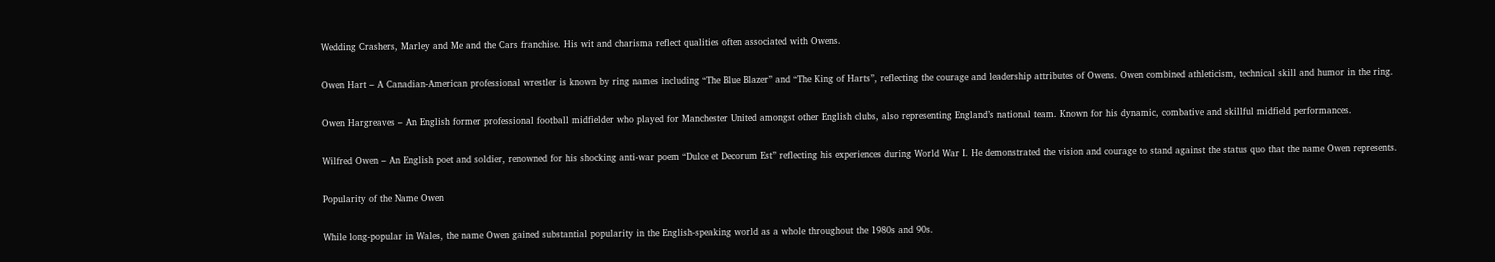Wedding Crashers, Marley and Me and the Cars franchise. His wit and charisma reflect qualities often associated with Owens.

Owen Hart – A Canadian-American professional wrestler is known by ring names including “The Blue Blazer” and “The King of Harts”, reflecting the courage and leadership attributes of Owens. Owen combined athleticism, technical skill and humor in the ring.

Owen Hargreaves – An English former professional football midfielder who played for Manchester United amongst other English clubs, also representing England’s national team. Known for his dynamic, combative and skillful midfield performances.

Wilfred Owen – An English poet and soldier, renowned for his shocking anti-war poem “Dulce et Decorum Est” reflecting his experiences during World War I. He demonstrated the vision and courage to stand against the status quo that the name Owen represents.

Popularity of the Name Owen

While long-popular in Wales, the name Owen gained substantial popularity in the English-speaking world as a whole throughout the 1980s and 90s.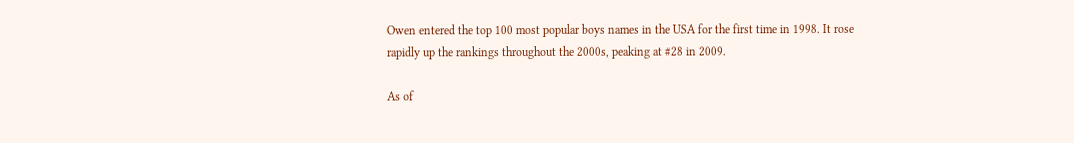Owen entered the top 100 most popular boys names in the USA for the first time in 1998. It rose rapidly up the rankings throughout the 2000s, peaking at #28 in 2009.

As of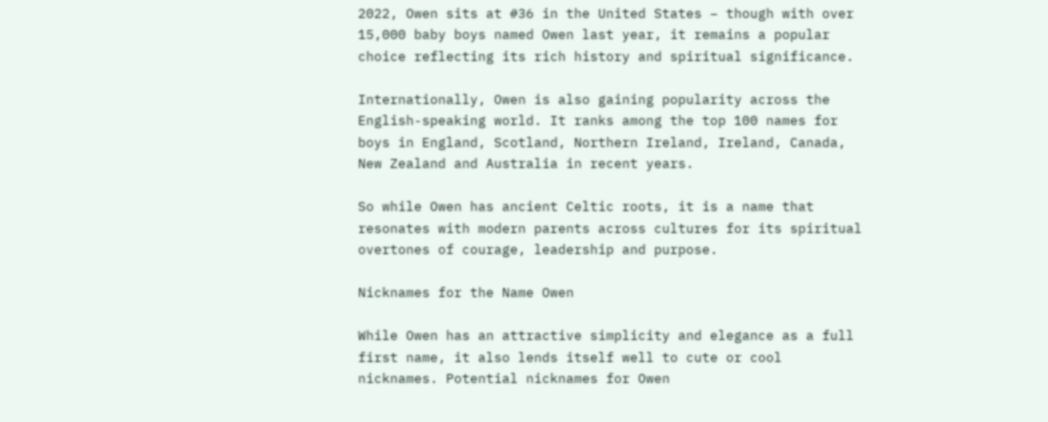2022, Owen sits at #36 in the United States – though with over 15,000 baby boys named Owen last year, it remains a popular choice reflecting its rich history and spiritual significance.

Internationally, Owen is also gaining popularity across the English-speaking world. It ranks among the top 100 names for boys in England, Scotland, Northern Ireland, Ireland, Canada, New Zealand and Australia in recent years.

So while Owen has ancient Celtic roots, it is a name that resonates with modern parents across cultures for its spiritual overtones of courage, leadership and purpose.

Nicknames for the Name Owen

While Owen has an attractive simplicity and elegance as a full first name, it also lends itself well to cute or cool nicknames. Potential nicknames for Owen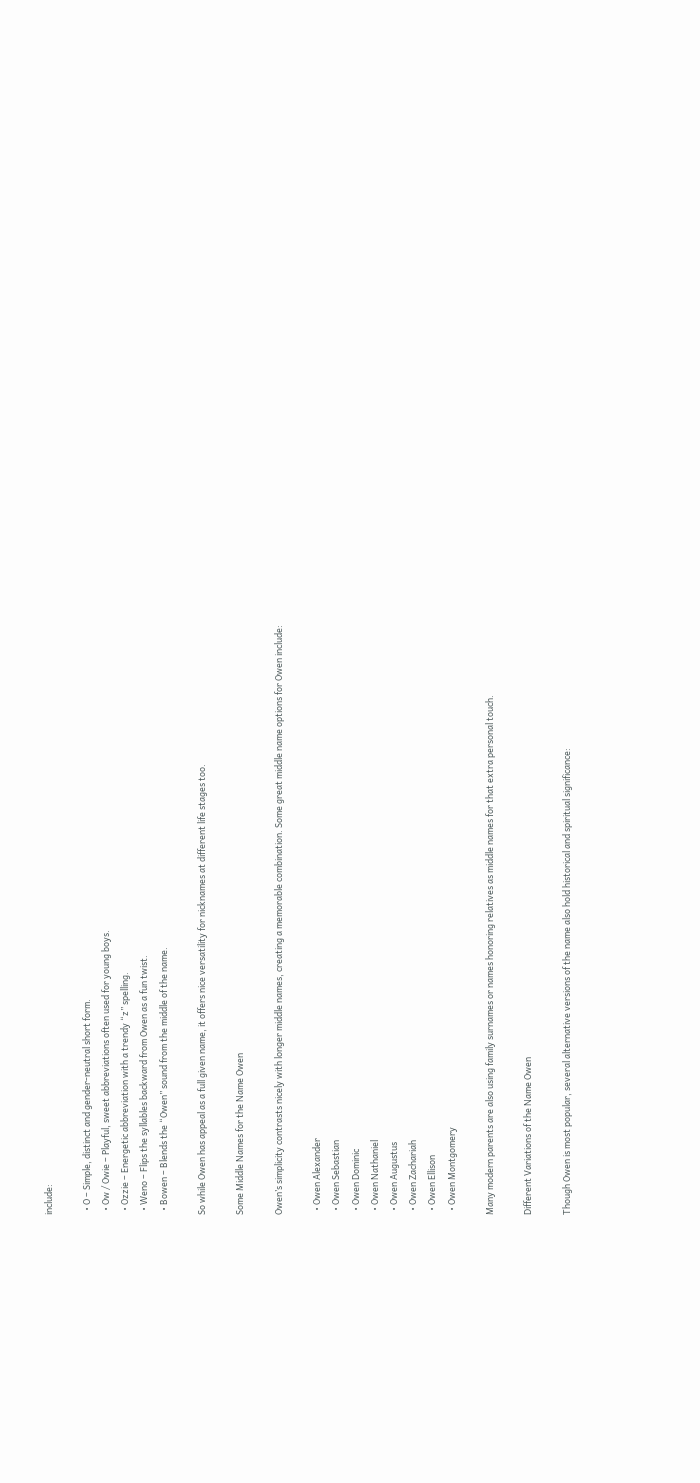include:

  • O – Simple, distinct and gender-neutral short form.
  • Ow / Owie – Playful, sweet abbreviations often used for young boys.
  • Ozzie – Energetic abbreviation with a trendy “z” spelling.
  • Weno – Flips the syllables backward from Owen as a fun twist.
  • Bowen – Blends the “Owen” sound from the middle of the name.

So while Owen has appeal as a full given name, it offers nice versatility for nicknames at different life stages too.

Some Middle Names for the Name Owen

Owen’s simplicity contrasts nicely with longer middle names, creating a memorable combination. Some great middle name options for Owen include:

  • Owen Alexander
  • Owen Sebastian
  • Owen Dominic
  • Owen Nathaniel
  • Owen Augustus
  • Owen Zachariah
  • Owen Ellison
  • Owen Montgomery

Many modern parents are also using family surnames or names honoring relatives as middle names for that extra personal touch.

Different Variations of the Name Owen

Though Owen is most popular, several alternative versions of the name also hold historical and spiritual significance: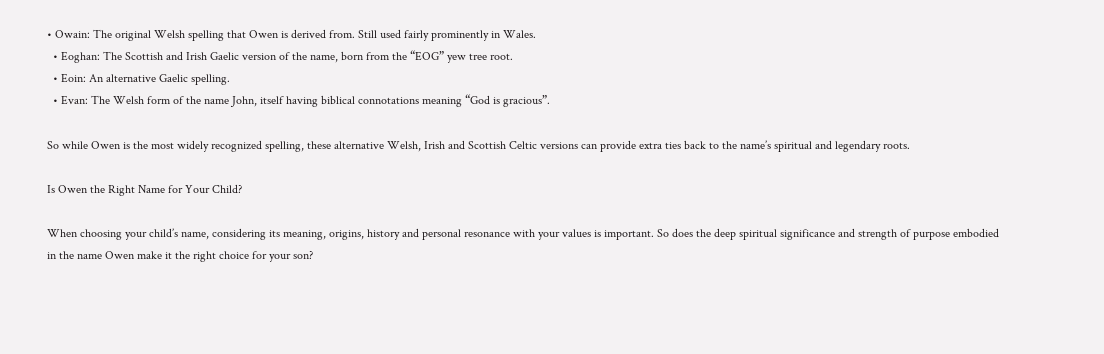• Owain: The original Welsh spelling that Owen is derived from. Still used fairly prominently in Wales.
  • Eoghan: The Scottish and Irish Gaelic version of the name, born from the “EOG” yew tree root.
  • Eoin: An alternative Gaelic spelling.
  • Evan: The Welsh form of the name John, itself having biblical connotations meaning “God is gracious”.

So while Owen is the most widely recognized spelling, these alternative Welsh, Irish and Scottish Celtic versions can provide extra ties back to the name’s spiritual and legendary roots.

Is Owen the Right Name for Your Child?

When choosing your child’s name, considering its meaning, origins, history and personal resonance with your values is important. So does the deep spiritual significance and strength of purpose embodied in the name Owen make it the right choice for your son?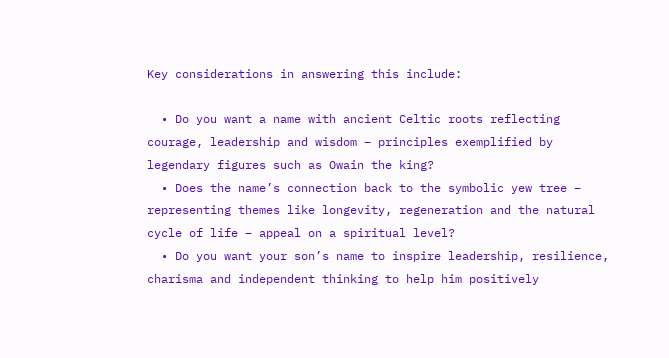Key considerations in answering this include:

  • Do you want a name with ancient Celtic roots reflecting courage, leadership and wisdom – principles exemplified by legendary figures such as Owain the king?
  • Does the name’s connection back to the symbolic yew tree – representing themes like longevity, regeneration and the natural cycle of life – appeal on a spiritual level?
  • Do you want your son’s name to inspire leadership, resilience, charisma and independent thinking to help him positively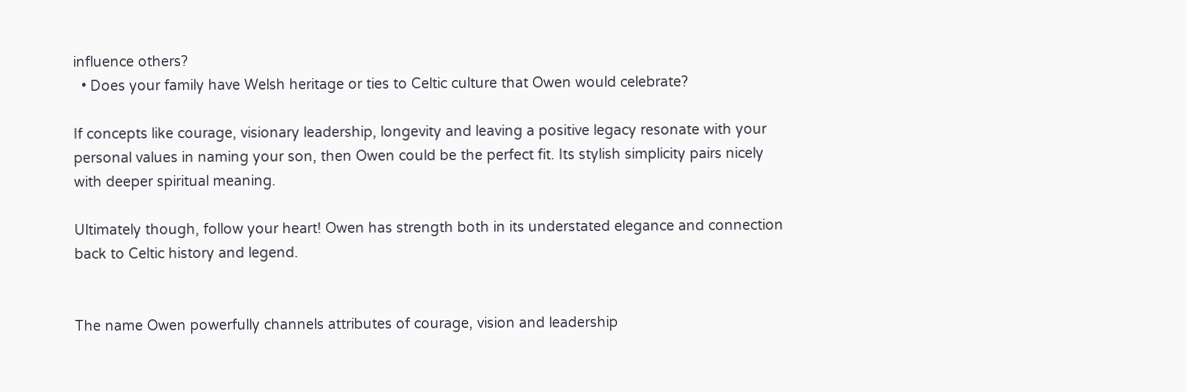influence others?
  • Does your family have Welsh heritage or ties to Celtic culture that Owen would celebrate?

If concepts like courage, visionary leadership, longevity and leaving a positive legacy resonate with your personal values in naming your son, then Owen could be the perfect fit. Its stylish simplicity pairs nicely with deeper spiritual meaning.

Ultimately though, follow your heart! Owen has strength both in its understated elegance and connection back to Celtic history and legend.


The name Owen powerfully channels attributes of courage, vision and leadership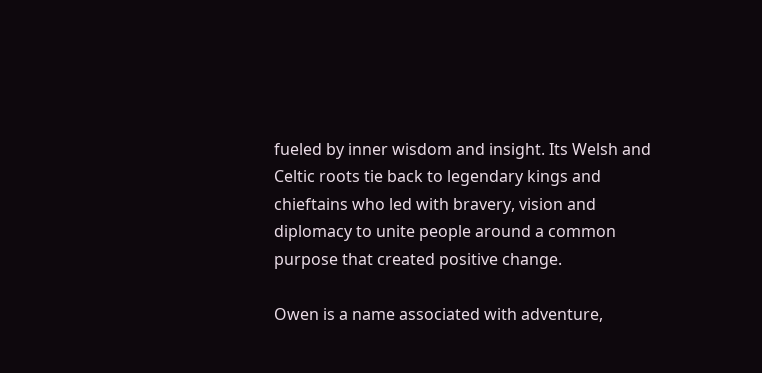fueled by inner wisdom and insight. Its Welsh and Celtic roots tie back to legendary kings and chieftains who led with bravery, vision and diplomacy to unite people around a common purpose that created positive change.

Owen is a name associated with adventure,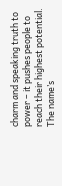charm and speaking truth to power – it pushes people to reach their highest potential. The name’s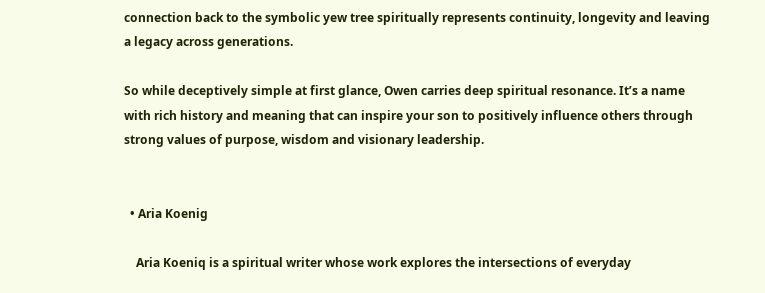connection back to the symbolic yew tree spiritually represents continuity, longevity and leaving a legacy across generations.

So while deceptively simple at first glance, Owen carries deep spiritual resonance. It’s a name with rich history and meaning that can inspire your son to positively influence others through strong values of purpose, wisdom and visionary leadership.


  • Aria Koenig

    Aria Koeniq is a spiritual writer whose work explores the intersections of everyday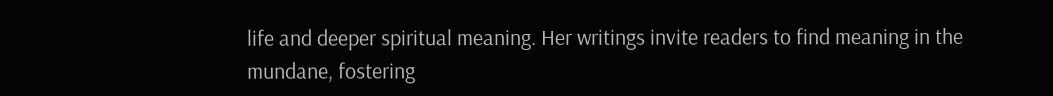life and deeper spiritual meaning. Her writings invite readers to find meaning in the mundane, fostering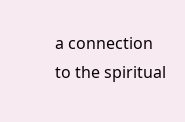a connection to the spiritual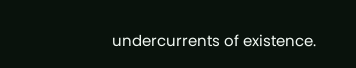undercurrents of existence.